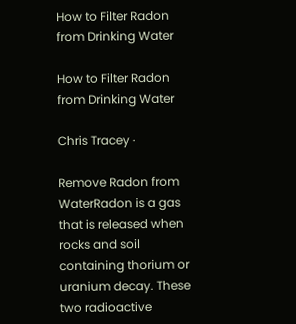How to Filter Radon from Drinking Water

How to Filter Radon from Drinking Water

Chris Tracey ·

Remove Radon from WaterRadon is a gas that is released when rocks and soil containing thorium or uranium decay. These two radioactive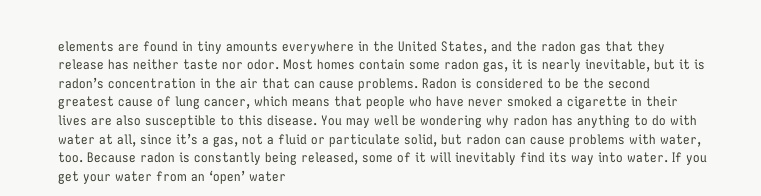elements are found in tiny amounts everywhere in the United States, and the radon gas that they release has neither taste nor odor. Most homes contain some radon gas, it is nearly inevitable, but it is radon’s concentration in the air that can cause problems. Radon is considered to be the second greatest cause of lung cancer, which means that people who have never smoked a cigarette in their lives are also susceptible to this disease. You may well be wondering why radon has anything to do with water at all, since it’s a gas, not a fluid or particulate solid, but radon can cause problems with water, too. Because radon is constantly being released, some of it will inevitably find its way into water. If you get your water from an ‘open’ water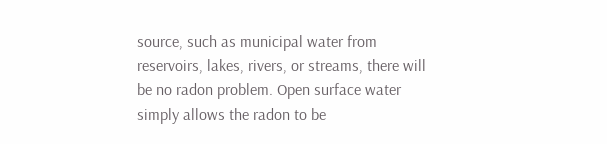source, such as municipal water from reservoirs, lakes, rivers, or streams, there will be no radon problem. Open surface water simply allows the radon to be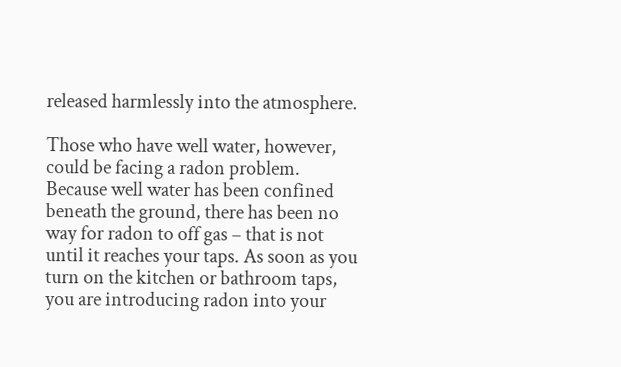released harmlessly into the atmosphere.

Those who have well water, however, could be facing a radon problem. Because well water has been confined beneath the ground, there has been no way for radon to off gas – that is not until it reaches your taps. As soon as you turn on the kitchen or bathroom taps, you are introducing radon into your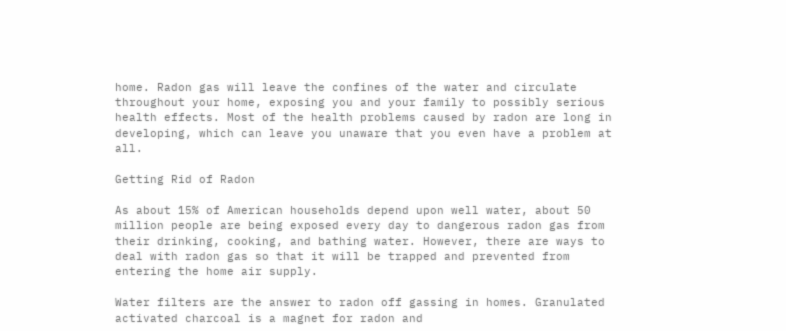home. Radon gas will leave the confines of the water and circulate throughout your home, exposing you and your family to possibly serious health effects. Most of the health problems caused by radon are long in developing, which can leave you unaware that you even have a problem at all.

Getting Rid of Radon

As about 15% of American households depend upon well water, about 50 million people are being exposed every day to dangerous radon gas from their drinking, cooking, and bathing water. However, there are ways to deal with radon gas so that it will be trapped and prevented from entering the home air supply.

Water filters are the answer to radon off gassing in homes. Granulated activated charcoal is a magnet for radon and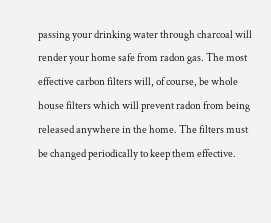passing your drinking water through charcoal will render your home safe from radon gas. The most effective carbon filters will, of course, be whole house filters which will prevent radon from being released anywhere in the home. The filters must be changed periodically to keep them effective.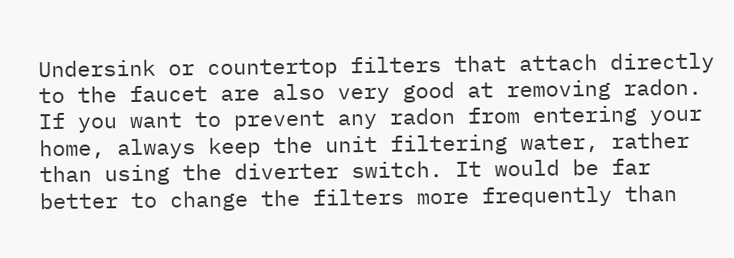Undersink or countertop filters that attach directly to the faucet are also very good at removing radon. If you want to prevent any radon from entering your home, always keep the unit filtering water, rather than using the diverter switch. It would be far better to change the filters more frequently than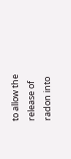to allow the release of radon into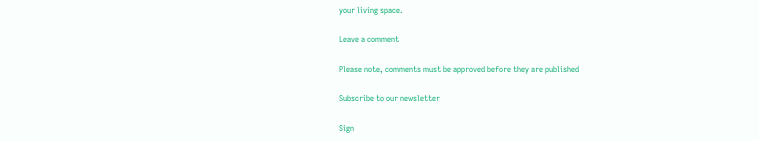your living space.

Leave a comment

Please note, comments must be approved before they are published

Subscribe to our newsletter

Sign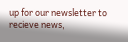up for our newsletter to recieve news,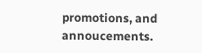promotions, and annoucements.